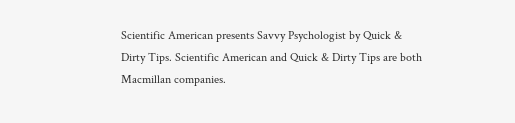Scientific American presents Savvy Psychologist by Quick & Dirty Tips. Scientific American and Quick & Dirty Tips are both Macmillan companies.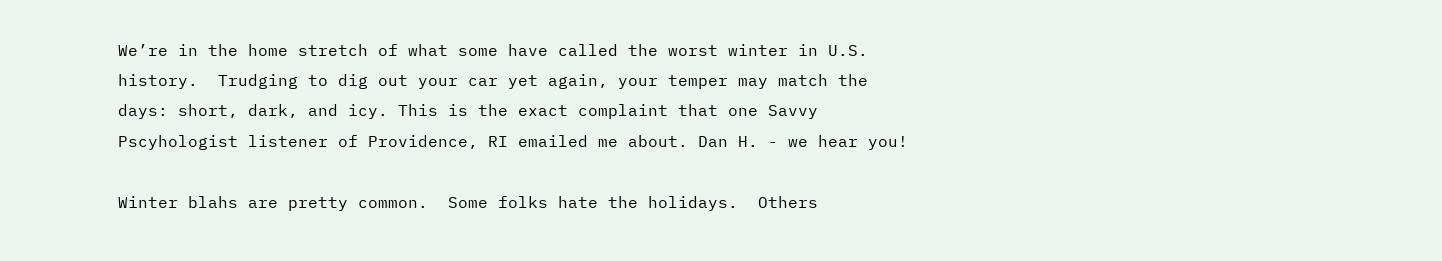We’re in the home stretch of what some have called the worst winter in U.S. history.  Trudging to dig out your car yet again, your temper may match the days: short, dark, and icy. This is the exact complaint that one Savvy Pscyhologist listener of Providence, RI emailed me about. Dan H. - we hear you!

Winter blahs are pretty common.  Some folks hate the holidays.  Others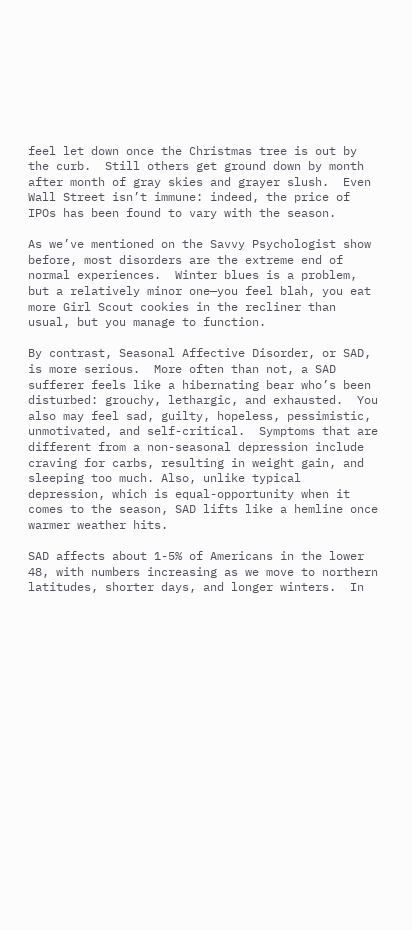feel let down once the Christmas tree is out by the curb.  Still others get ground down by month after month of gray skies and grayer slush.  Even Wall Street isn’t immune: indeed, the price of IPOs has been found to vary with the season.

As we’ve mentioned on the Savvy Psychologist show before, most disorders are the extreme end of normal experiences.  Winter blues is a problem, but a relatively minor one—you feel blah, you eat more Girl Scout cookies in the recliner than usual, but you manage to function.

By contrast, Seasonal Affective Disorder, or SAD, is more serious.  More often than not, a SAD sufferer feels like a hibernating bear who’s been disturbed: grouchy, lethargic, and exhausted.  You also may feel sad, guilty, hopeless, pessimistic, unmotivated, and self-critical.  Symptoms that are different from a non-seasonal depression include craving for carbs, resulting in weight gain, and sleeping too much. Also, unlike typical depression, which is equal-opportunity when it comes to the season, SAD lifts like a hemline once warmer weather hits.

SAD affects about 1-5% of Americans in the lower 48, with numbers increasing as we move to northern latitudes, shorter days, and longer winters.  In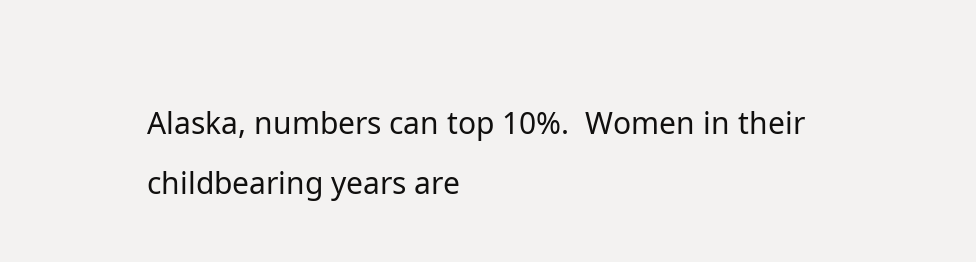Alaska, numbers can top 10%.  Women in their childbearing years are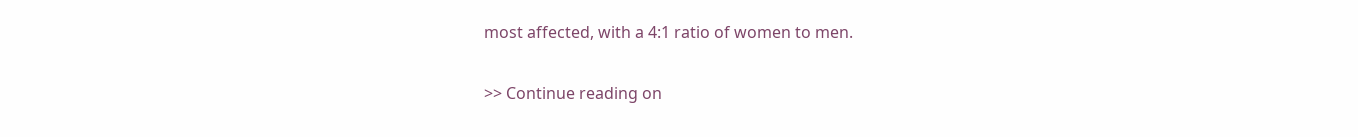most affected, with a 4:1 ratio of women to men.

>> Continue reading on